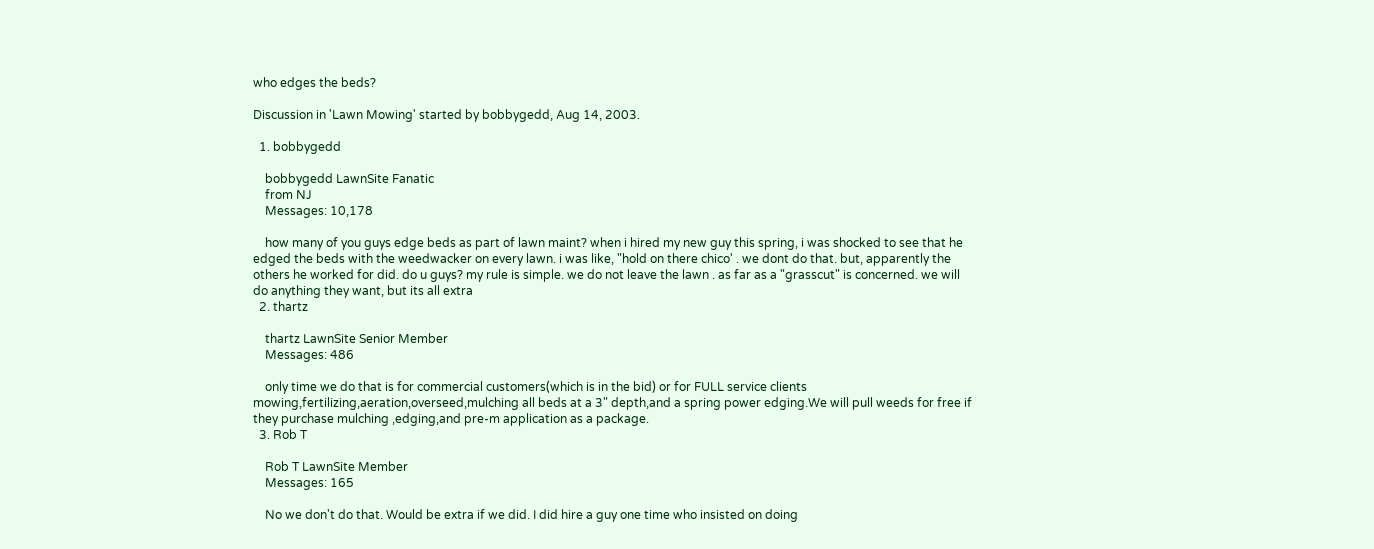who edges the beds?

Discussion in 'Lawn Mowing' started by bobbygedd, Aug 14, 2003.

  1. bobbygedd

    bobbygedd LawnSite Fanatic
    from NJ
    Messages: 10,178

    how many of you guys edge beds as part of lawn maint? when i hired my new guy this spring, i was shocked to see that he edged the beds with the weedwacker on every lawn. i was like, "hold on there chico' . we dont do that. but, apparently the others he worked for did. do u guys? my rule is simple. we do not leave the lawn . as far as a "grasscut" is concerned. we will do anything they want, but its all extra
  2. thartz

    thartz LawnSite Senior Member
    Messages: 486

    only time we do that is for commercial customers(which is in the bid) or for FULL service clients mowing,fertilizing,aeration,overseed,mulching all beds at a 3" depth,and a spring power edging.We will pull weeds for free if they purchase mulching ,edging,and pre-m application as a package.
  3. Rob T

    Rob T LawnSite Member
    Messages: 165

    No we don't do that. Would be extra if we did. I did hire a guy one time who insisted on doing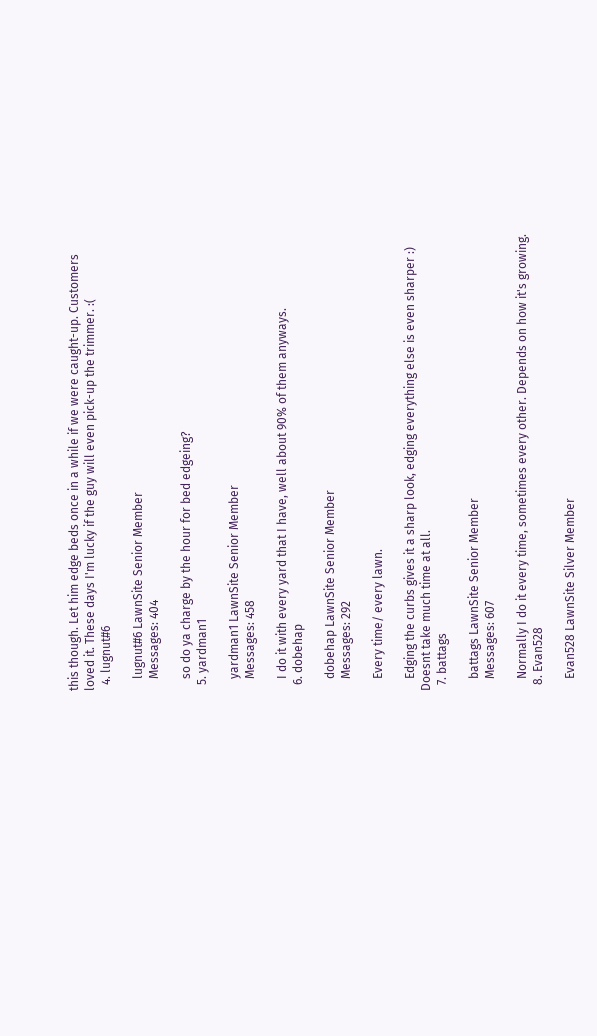this though. Let him edge beds once in a while if we were caught-up. Customers loved it. These days I'm lucky if the guy will even pick-up the trimmer. :(
  4. lugnut#6

    lugnut#6 LawnSite Senior Member
    Messages: 404

    so do ya charge by the hour for bed edgeing?
  5. yardman1

    yardman1 LawnSite Senior Member
    Messages: 458

    I do it with every yard that I have, well about 90% of them anyways.
  6. dobehap

    dobehap LawnSite Senior Member
    Messages: 292

    Every time/ every lawn.

    Edging the curbs gives it a sharp look, edging everything else is even sharper :) Doesnt take much time at all.
  7. battags

    battags LawnSite Senior Member
    Messages: 607

    Normally I do it every time, sometimes every other. Depends on how it's growing.
  8. Evan528

    Evan528 LawnSite Silver Member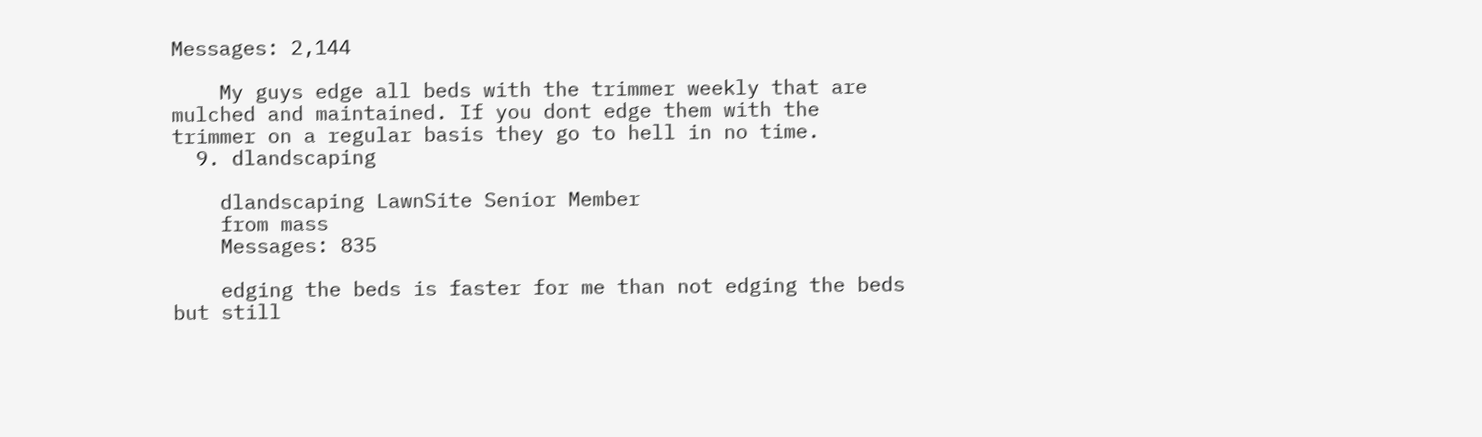Messages: 2,144

    My guys edge all beds with the trimmer weekly that are mulched and maintained. If you dont edge them with the trimmer on a regular basis they go to hell in no time.
  9. dlandscaping

    dlandscaping LawnSite Senior Member
    from mass
    Messages: 835

    edging the beds is faster for me than not edging the beds but still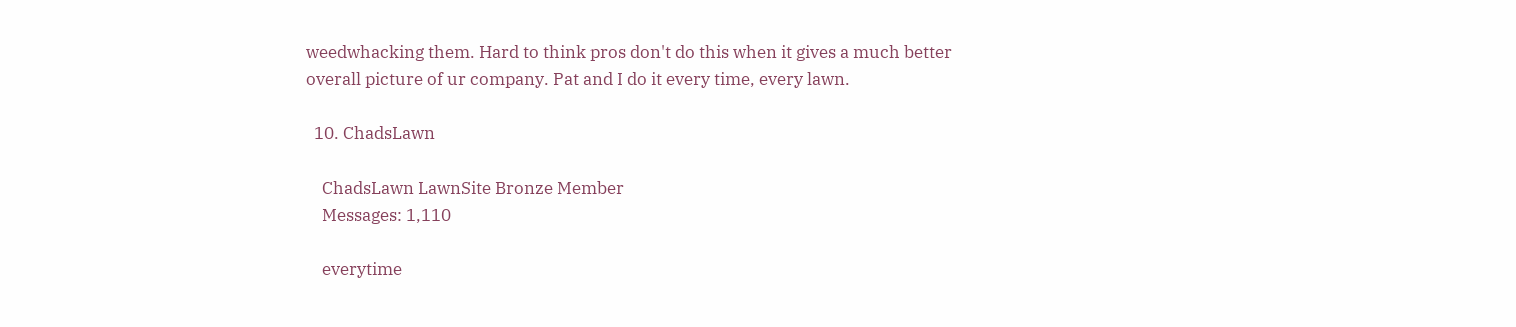weedwhacking them. Hard to think pros don't do this when it gives a much better overall picture of ur company. Pat and I do it every time, every lawn.

  10. ChadsLawn

    ChadsLawn LawnSite Bronze Member
    Messages: 1,110

    everytime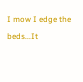I mow I edge the beds...It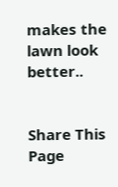makes the lawn look better..


Share This Page